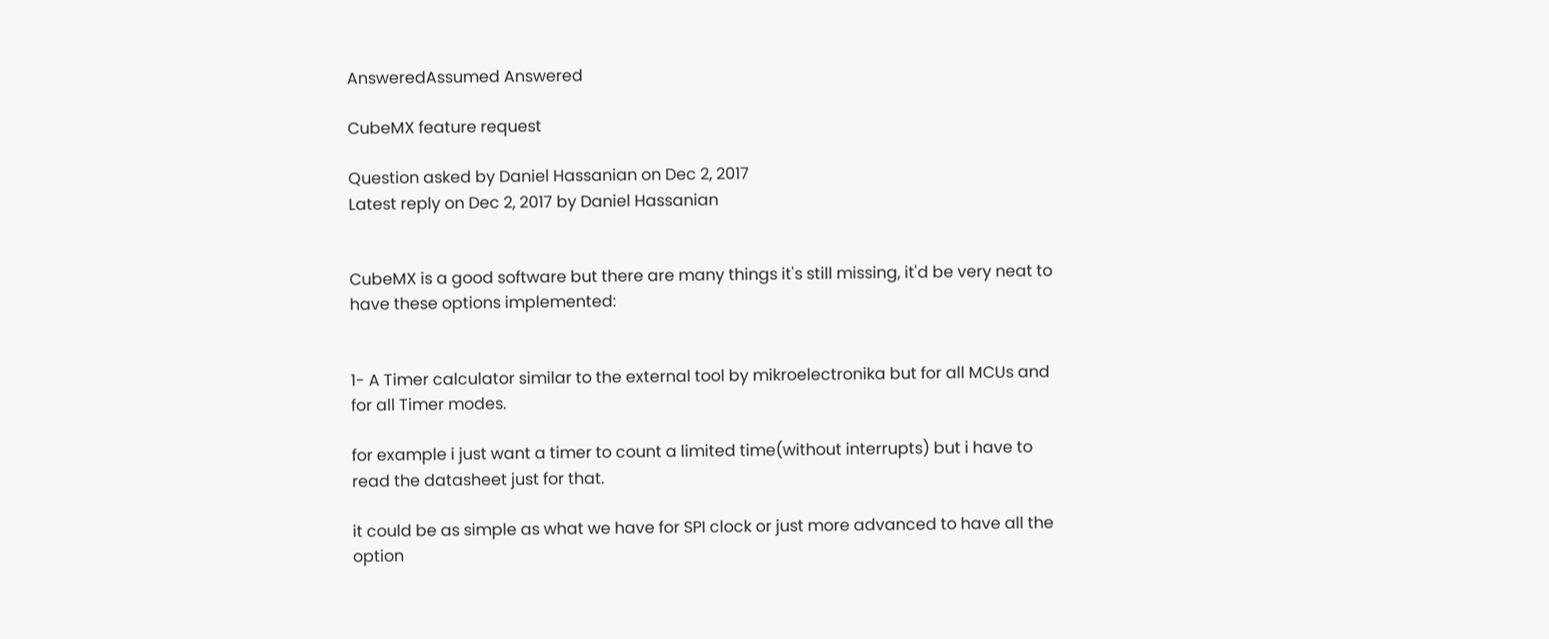AnsweredAssumed Answered

CubeMX feature request

Question asked by Daniel Hassanian on Dec 2, 2017
Latest reply on Dec 2, 2017 by Daniel Hassanian


CubeMX is a good software but there are many things it's still missing, it'd be very neat to have these options implemented:


1- A Timer calculator similar to the external tool by mikroelectronika but for all MCUs and for all Timer modes.

for example i just want a timer to count a limited time(without interrupts) but i have to read the datasheet just for that.

it could be as simple as what we have for SPI clock or just more advanced to have all the option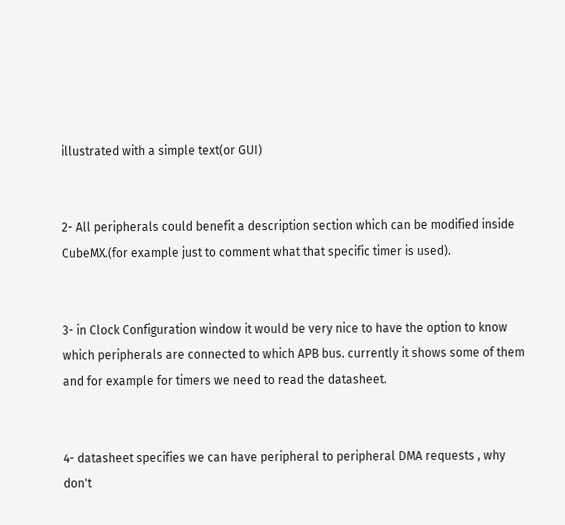illustrated with a simple text(or GUI)


2- All peripherals could benefit a description section which can be modified inside CubeMX.(for example just to comment what that specific timer is used).


3- in Clock Configuration window it would be very nice to have the option to know which peripherals are connected to which APB bus. currently it shows some of them and for example for timers we need to read the datasheet.


4- datasheet specifies we can have peripheral to peripheral DMA requests , why don't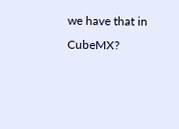we have that in CubeMX?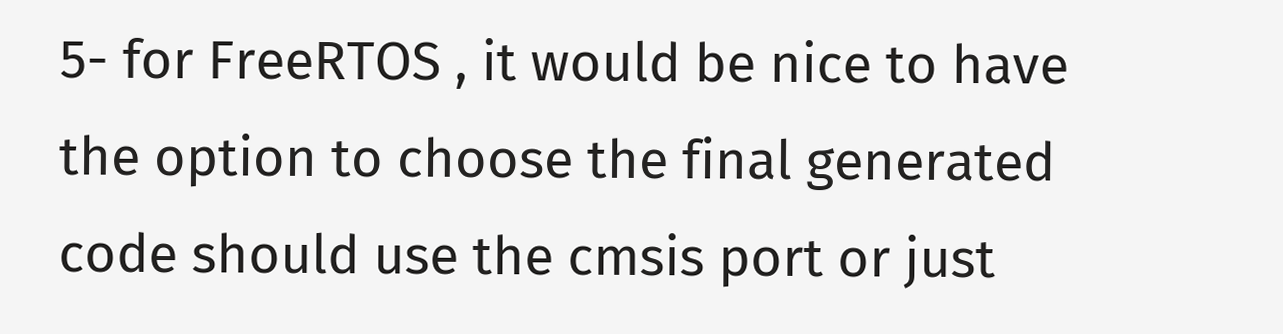5- for FreeRTOS , it would be nice to have the option to choose the final generated code should use the cmsis port or just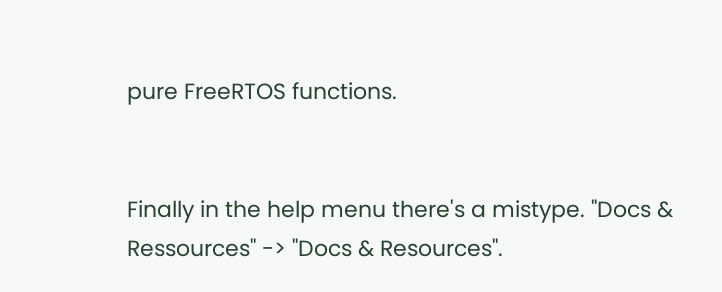pure FreeRTOS functions.


Finally in the help menu there's a mistype. "Docs & Ressources" -> "Docs & Resources".